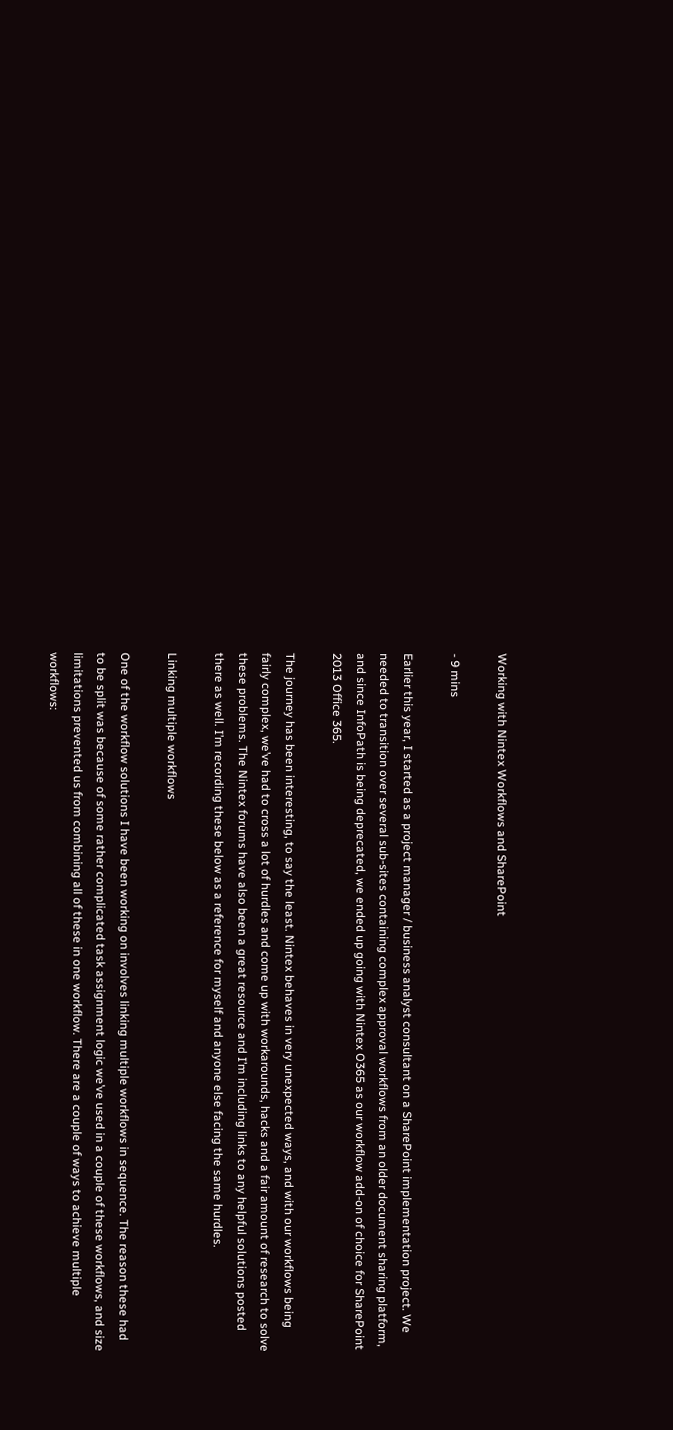Working with Nintex Workflows and SharePoint

- 9 mins

Earlier this year, I started as a project manager / business analyst consultant on a SharePoint implementation project. We needed to transition over several sub-sites containing complex approval workflows from an older document sharing platform, and since InfoPath is being deprecated, we ended up going with Nintex O365 as our workflow add-on of choice for SharePoint 2013 Office 365.

The journey has been interesting, to say the least. Nintex behaves in very unexpected ways, and with our workflows being fairly complex, we’ve had to cross a lot of hurdles and come up with workarounds, hacks and a fair amount of research to solve these problems. The Nintex forums have also been a great resource and I’m including links to any helpful solutions posted there as well. I’m recording these below as a reference for myself and anyone else facing the same hurdles.

Linking multiple workflows

One of the workflow solutions I have been working on involves linking multiple workflows in sequence. The reason these had to be split was because of some rather complicated task assignment logic we’ve used in a couple of these workflows, and size limitations prevented us from combining all of these in one workflow. There are a couple of ways to achieve multiple workflows: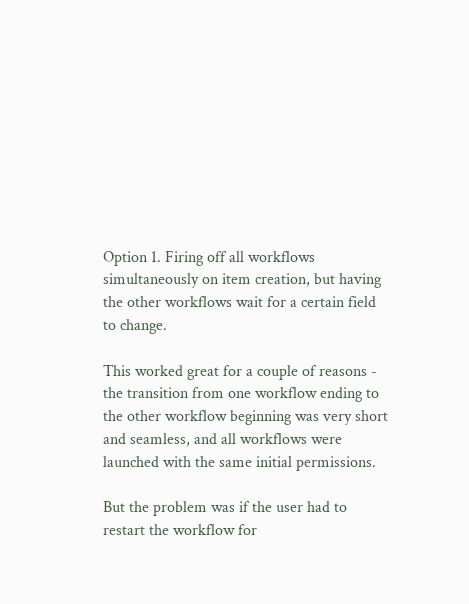Option 1. Firing off all workflows simultaneously on item creation, but having the other workflows wait for a certain field to change.

This worked great for a couple of reasons - the transition from one workflow ending to the other workflow beginning was very short and seamless, and all workflows were launched with the same initial permissions.

But the problem was if the user had to restart the workflow for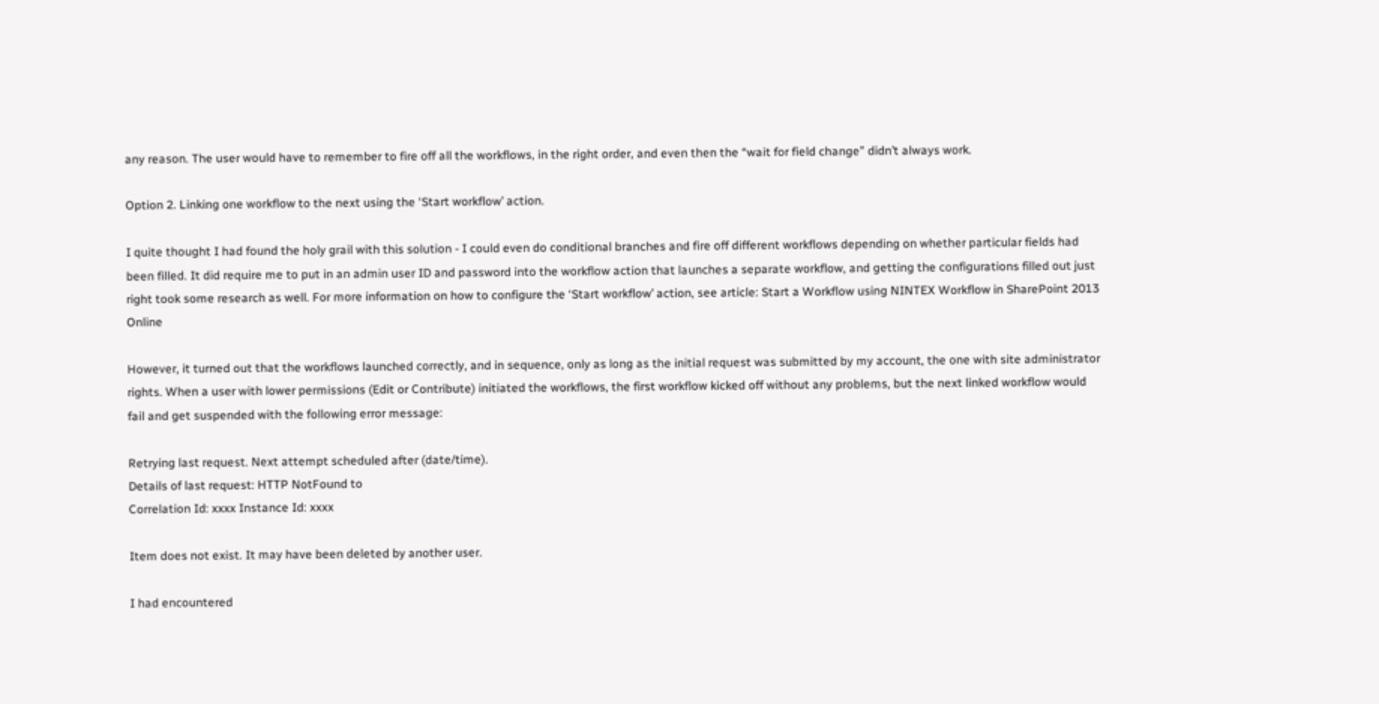any reason. The user would have to remember to fire off all the workflows, in the right order, and even then the “wait for field change” didn’t always work.

Option 2. Linking one workflow to the next using the ‘Start workflow’ action.

I quite thought I had found the holy grail with this solution - I could even do conditional branches and fire off different workflows depending on whether particular fields had been filled. It did require me to put in an admin user ID and password into the workflow action that launches a separate workflow, and getting the configurations filled out just right took some research as well. For more information on how to configure the ‘Start workflow’ action, see article: Start a Workflow using NINTEX Workflow in SharePoint 2013 Online

However, it turned out that the workflows launched correctly, and in sequence, only as long as the initial request was submitted by my account, the one with site administrator rights. When a user with lower permissions (Edit or Contribute) initiated the workflows, the first workflow kicked off without any problems, but the next linked workflow would fail and get suspended with the following error message:

Retrying last request. Next attempt scheduled after (date/time).
Details of last request: HTTP NotFound to
Correlation Id: xxxx Instance Id: xxxx

Item does not exist. It may have been deleted by another user.

I had encountered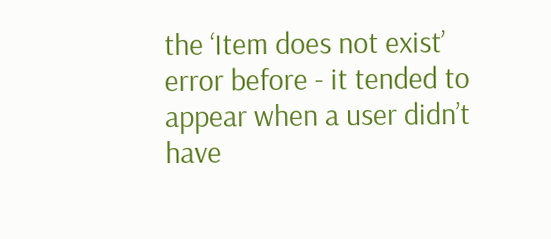the ‘Item does not exist’ error before - it tended to appear when a user didn’t have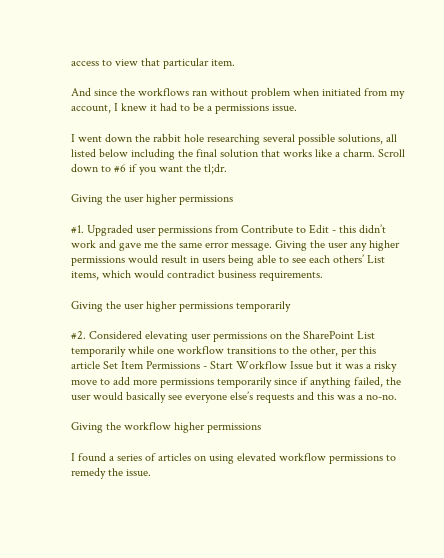access to view that particular item.

And since the workflows ran without problem when initiated from my account, I knew it had to be a permissions issue.

I went down the rabbit hole researching several possible solutions, all listed below including the final solution that works like a charm. Scroll down to #6 if you want the tl;dr.

Giving the user higher permissions

#1. Upgraded user permissions from Contribute to Edit - this didn’t work and gave me the same error message. Giving the user any higher permissions would result in users being able to see each others’ List items, which would contradict business requirements.

Giving the user higher permissions temporarily

#2. Considered elevating user permissions on the SharePoint List temporarily while one workflow transitions to the other, per this article Set Item Permissions - Start Workflow Issue but it was a risky move to add more permissions temporarily since if anything failed, the user would basically see everyone else’s requests and this was a no-no.

Giving the workflow higher permissions

I found a series of articles on using elevated workflow permissions to remedy the issue.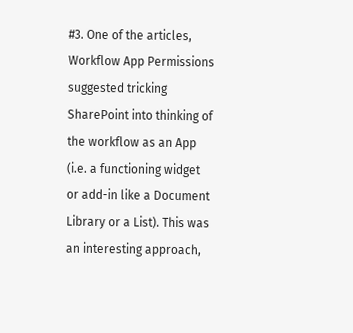#3. One of the articles, Workflow App Permissions suggested tricking SharePoint into thinking of the workflow as an App (i.e. a functioning widget or add-in like a Document Library or a List). This was an interesting approach,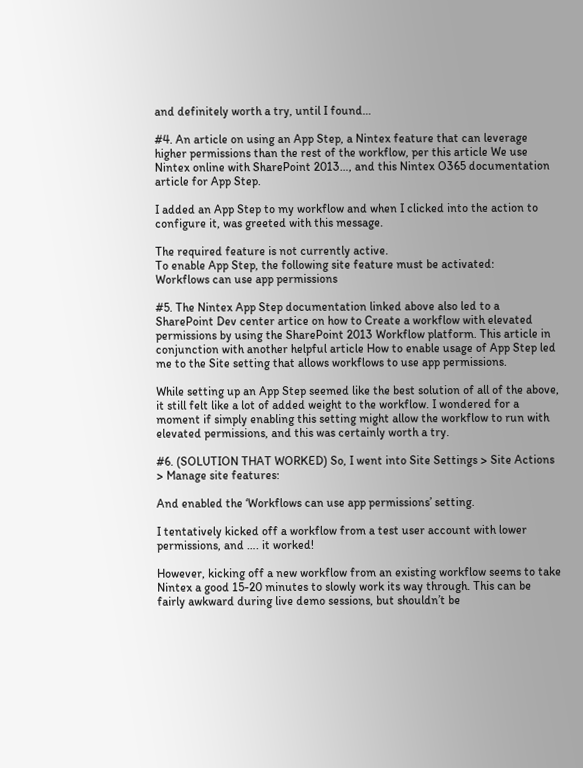and definitely worth a try, until I found…

#4. An article on using an App Step, a Nintex feature that can leverage higher permissions than the rest of the workflow, per this article We use Nintex online with SharePoint 2013…, and this Nintex O365 documentation article for App Step.

I added an App Step to my workflow and when I clicked into the action to configure it, was greeted with this message.

The required feature is not currently active.
To enable App Step, the following site feature must be activated:
Workflows can use app permissions

#5. The Nintex App Step documentation linked above also led to a SharePoint Dev center artice on how to Create a workflow with elevated permissions by using the SharePoint 2013 Workflow platform. This article in conjunction with another helpful article How to enable usage of App Step led me to the Site setting that allows workflows to use app permissions.

While setting up an App Step seemed like the best solution of all of the above, it still felt like a lot of added weight to the workflow. I wondered for a moment if simply enabling this setting might allow the workflow to run with elevated permissions, and this was certainly worth a try.

#6. (SOLUTION THAT WORKED) So, I went into Site Settings > Site Actions > Manage site features:

And enabled the ‘Workflows can use app permissions’ setting.

I tentatively kicked off a workflow from a test user account with lower permissions, and …. it worked!

However, kicking off a new workflow from an existing workflow seems to take Nintex a good 15-20 minutes to slowly work its way through. This can be fairly awkward during live demo sessions, but shouldn’t be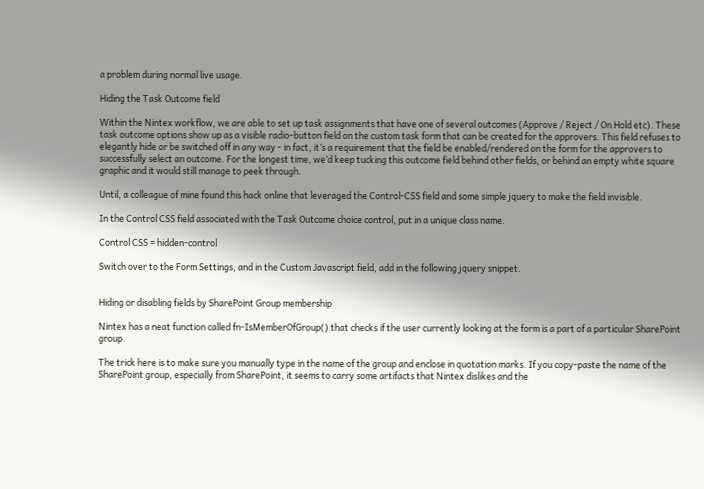a problem during normal live usage.

Hiding the Task Outcome field

Within the Nintex workflow, we are able to set up task assignments that have one of several outcomes (Approve / Reject / On Hold etc). These task outcome options show up as a visible radio-button field on the custom task form that can be created for the approvers. This field refuses to elegantly hide or be switched off in any way - in fact, it’s a requirement that the field be enabled/rendered on the form for the approvers to successfully select an outcome. For the longest time, we’d keep tucking this outcome field behind other fields, or behind an empty white square graphic and it would still manage to peek through.

Until, a colleague of mine found this hack online that leveraged the Control-CSS field and some simple jquery to make the field invisible.

In the Control CSS field associated with the Task Outcome choice control, put in a unique class name.

Control CSS = hidden-control

Switch over to the Form Settings, and in the Custom Javascript field, add in the following jquery snippet.


Hiding or disabling fields by SharePoint Group membership

Nintex has a neat function called fn-IsMemberOfGroup() that checks if the user currently looking at the form is a part of a particular SharePoint group.

The trick here is to make sure you manually type in the name of the group and enclose in quotation marks. If you copy-paste the name of the SharePoint group, especially from SharePoint, it seems to carry some artifacts that Nintex dislikes and the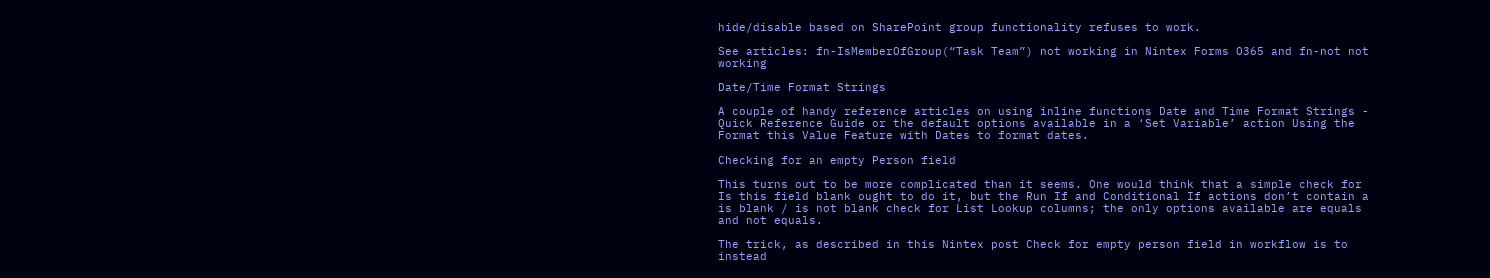hide/disable based on SharePoint group functionality refuses to work.

See articles: fn-IsMemberOfGroup(“Task Team”) not working in Nintex Forms O365 and fn-not not working

Date/Time Format Strings

A couple of handy reference articles on using inline functions Date and Time Format Strings - Quick Reference Guide or the default options available in a ‘Set Variable’ action Using the Format this Value Feature with Dates to format dates.

Checking for an empty Person field

This turns out to be more complicated than it seems. One would think that a simple check for Is this field blank ought to do it, but the Run If and Conditional If actions don’t contain a is blank / is not blank check for List Lookup columns; the only options available are equals and not equals.

The trick, as described in this Nintex post Check for empty person field in workflow is to instead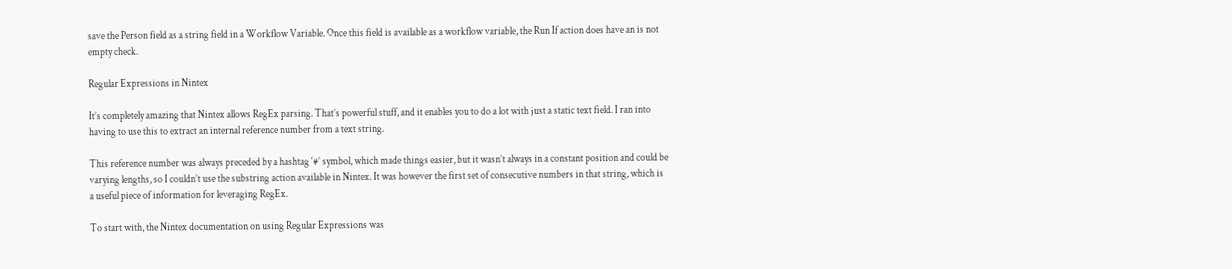save the Person field as a string field in a Workflow Variable. Once this field is available as a workflow variable, the Run If action does have an is not empty check.

Regular Expressions in Nintex

It’s completely amazing that Nintex allows RegEx parsing. That’s powerful stuff, and it enables you to do a lot with just a static text field. I ran into having to use this to extract an internal reference number from a text string.

This reference number was always preceded by a hashtag ‘#’ symbol, which made things easier, but it wasn’t always in a constant position and could be varying lengths, so I couldn’t use the substring action available in Nintex. It was however the first set of consecutive numbers in that string, which is a useful piece of information for leveraging RegEx.

To start with, the Nintex documentation on using Regular Expressions was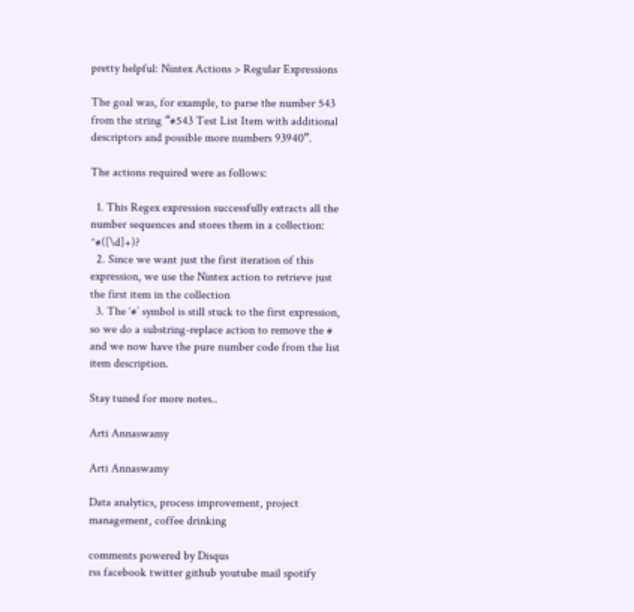pretty helpful: Nintex Actions > Regular Expressions

The goal was, for example, to parse the number 543 from the string “#543 Test List Item with additional descriptors and possible more numbers 93940”.

The actions required were as follows:

  1. This Regex expression successfully extracts all the number sequences and stores them in a collection: ^#([\d]+)?
  2. Since we want just the first iteration of this expression, we use the Nintex action to retrieve just the first item in the collection
  3. The ‘#’ symbol is still stuck to the first expression, so we do a substring-replace action to remove the # and we now have the pure number code from the list item description.

Stay tuned for more notes..

Arti Annaswamy

Arti Annaswamy

Data analytics, process improvement, project management, coffee drinking

comments powered by Disqus
rss facebook twitter github youtube mail spotify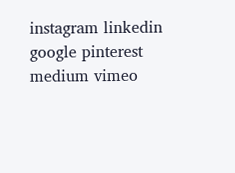instagram linkedin google pinterest medium vimeo